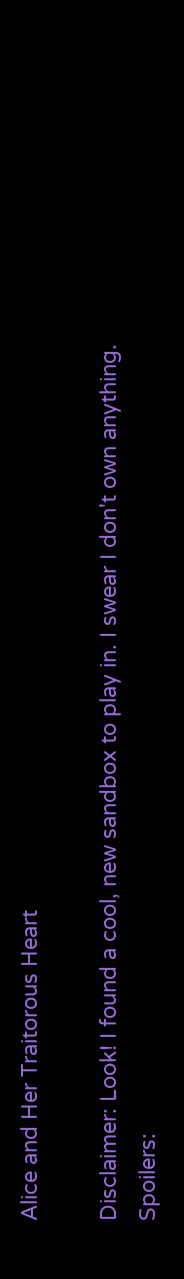Alice and Her Traitorous Heart

Disclaimer: Look! I found a cool, new sandbox to play in. I swear I don't own anything.
Spoilers: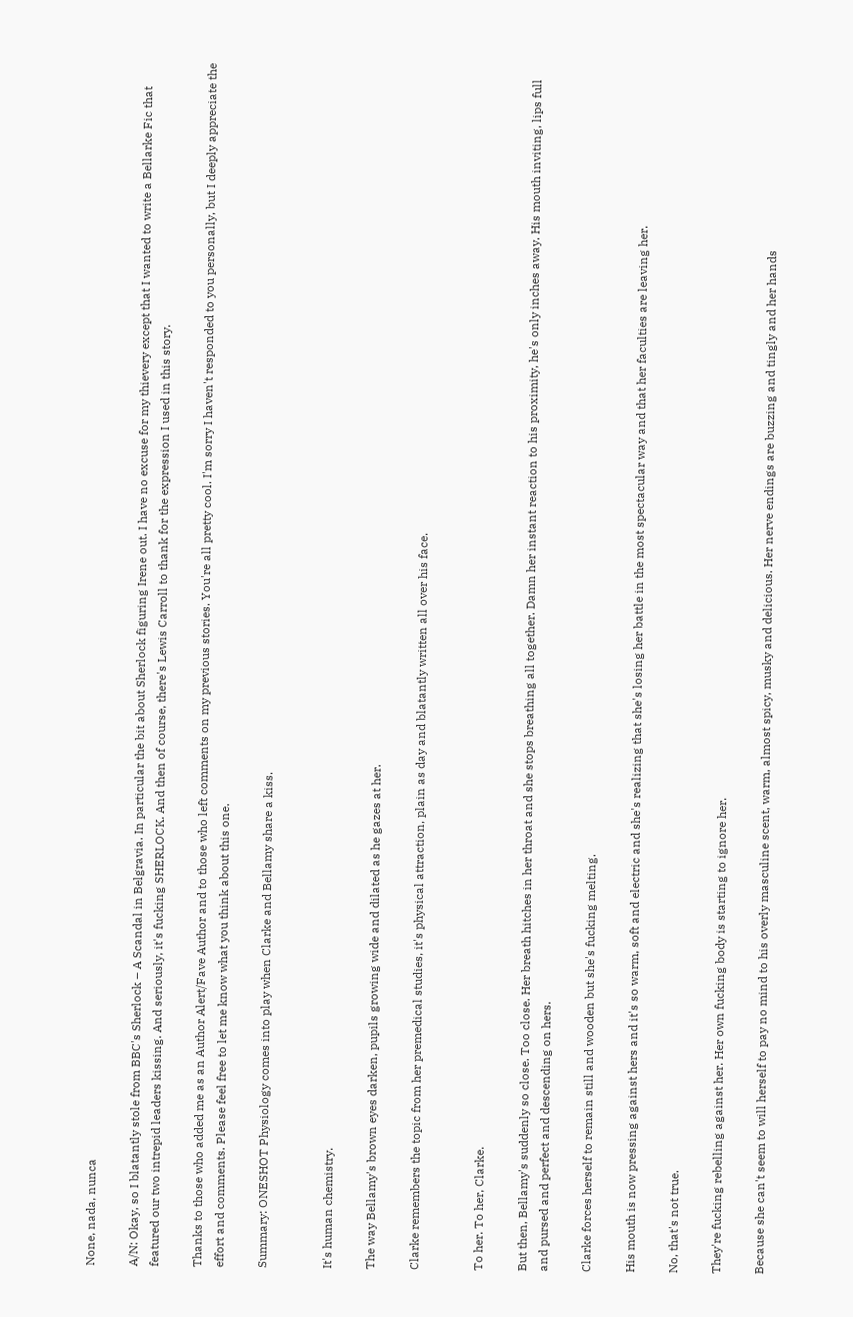None, nada, nunca

A/N: Okay, so I blatantly stole from BBC's Sherlock – A Scandal in Belgravia. In particular the bit about Sherlock figuring Irene out. I have no excuse for my thievery except that I wanted to write a Bellarke Fic that featured our two intrepid leaders kissing. And seriously, it's fucking SHERLOCK. And then of course, there's Lewis Carroll to thank for the expression I used in this story.

Thanks to those who added me as an Author Alert/Fave Author and to those who left comments on my previous stories. You're all pretty cool. I'm sorry I haven't responded to you personally, but I deeply appreciate the effort and comments. Please feel free to let me know what you think about this one.

Summary: ONESHOT Physiology comes into play when Clarke and Bellamy share a kiss.


It's human chemistry.

The way Bellamy's brown eyes darken, pupils growing wide and dilated as he gazes at her.

Clarke remembers the topic from her premedical studies, it's physical attraction, plain as day and blatantly written all over his face.


To her. To her, Clarke.

But then, Bellamy's suddenly so close. Too close. Her breath hitches in her throat and she stops breathing all together. Damn her instant reaction to his proximity, he's only inches away. His mouth inviting, lips full and pursed and perfect and descending on hers.

Clarke forces herself to remain still and wooden but she's fucking melting.

His mouth is now pressing against hers and it's so warm, soft and electric and she's realizing that she's losing her battle in the most spectacular way and that her faculties are leaving her.

No, that's not true.

They're fucking rebelling against her. Her own fucking body is starting to ignore her.

Because she can't seem to will herself to pay no mind to his overly masculine scent, warm, almost spicy, musky and delicious. Her nerve endings are buzzing and tingly and her hands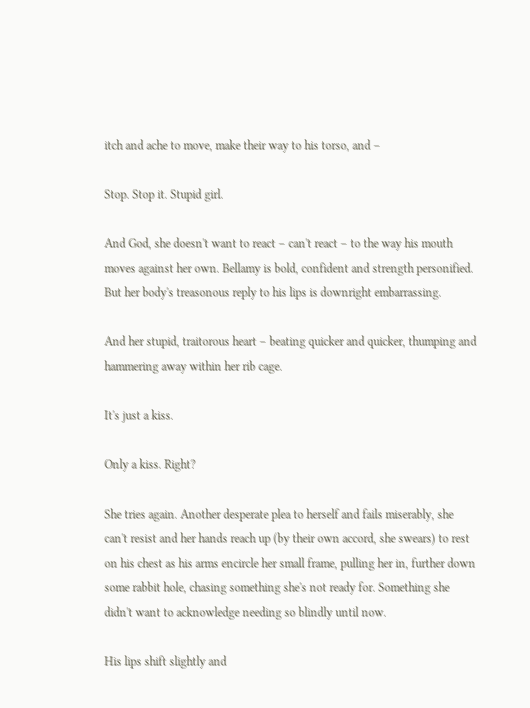itch and ache to move, make their way to his torso, and –

Stop. Stop it. Stupid girl.

And God, she doesn't want to react – can't react – to the way his mouth moves against her own. Bellamy is bold, confident and strength personified. But her body's treasonous reply to his lips is downright embarrassing.

And her stupid, traitorous heart – beating quicker and quicker, thumping and hammering away within her rib cage.

It's just a kiss.

Only a kiss. Right?

She tries again. Another desperate plea to herself and fails miserably, she can't resist and her hands reach up (by their own accord, she swears) to rest on his chest as his arms encircle her small frame, pulling her in, further down some rabbit hole, chasing something she's not ready for. Something she didn't want to acknowledge needing so blindly until now.

His lips shift slightly and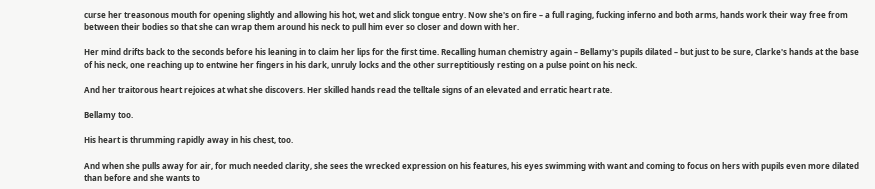curse her treasonous mouth for opening slightly and allowing his hot, wet and slick tongue entry. Now she's on fire – a full raging, fucking inferno and both arms, hands work their way free from between their bodies so that she can wrap them around his neck to pull him ever so closer and down with her.

Her mind drifts back to the seconds before his leaning in to claim her lips for the first time. Recalling human chemistry again – Bellamy's pupils dilated – but just to be sure, Clarke's hands at the base of his neck, one reaching up to entwine her fingers in his dark, unruly locks and the other surreptitiously resting on a pulse point on his neck.

And her traitorous heart rejoices at what she discovers. Her skilled hands read the telltale signs of an elevated and erratic heart rate.

Bellamy too.

His heart is thrumming rapidly away in his chest, too.

And when she pulls away for air, for much needed clarity, she sees the wrecked expression on his features, his eyes swimming with want and coming to focus on hers with pupils even more dilated than before and she wants to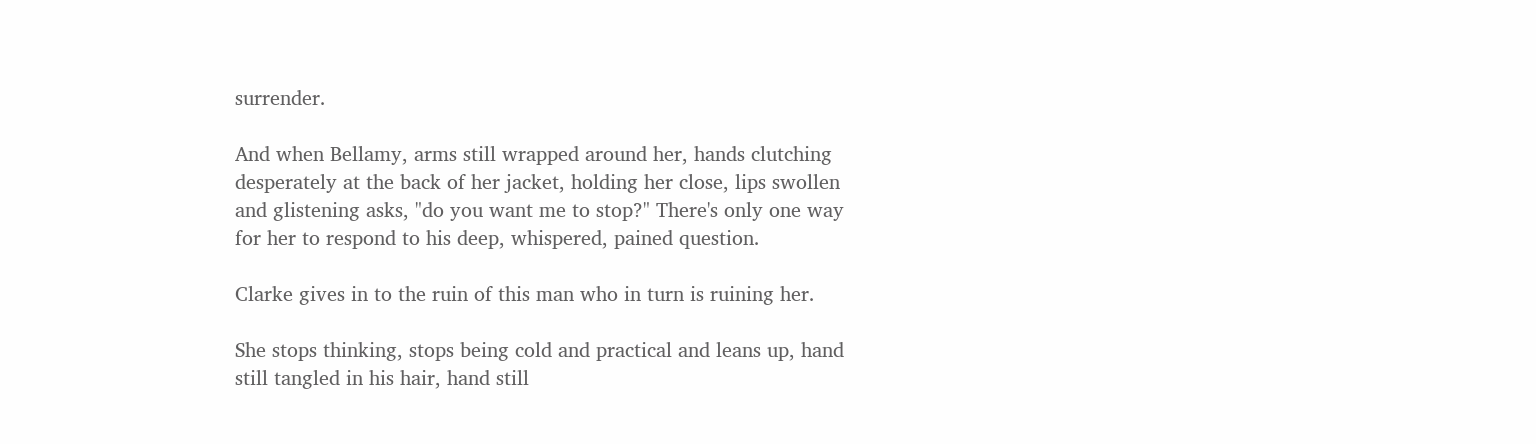surrender.

And when Bellamy, arms still wrapped around her, hands clutching desperately at the back of her jacket, holding her close, lips swollen and glistening asks, "do you want me to stop?" There's only one way for her to respond to his deep, whispered, pained question.

Clarke gives in to the ruin of this man who in turn is ruining her.

She stops thinking, stops being cold and practical and leans up, hand still tangled in his hair, hand still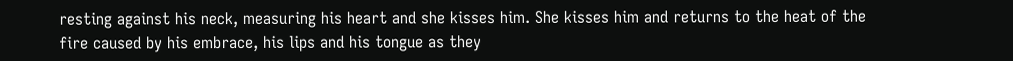resting against his neck, measuring his heart and she kisses him. She kisses him and returns to the heat of the fire caused by his embrace, his lips and his tongue as they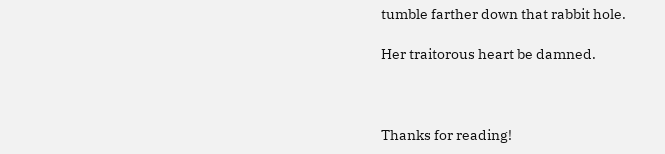tumble farther down that rabbit hole.

Her traitorous heart be damned.



Thanks for reading!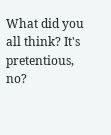What did you all think? It's pretentious, no?